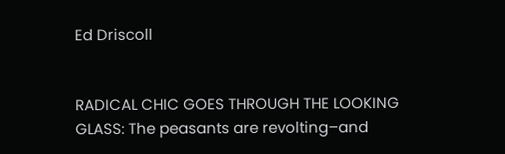Ed Driscoll


RADICAL CHIC GOES THROUGH THE LOOKING GLASS: The peasants are revolting–and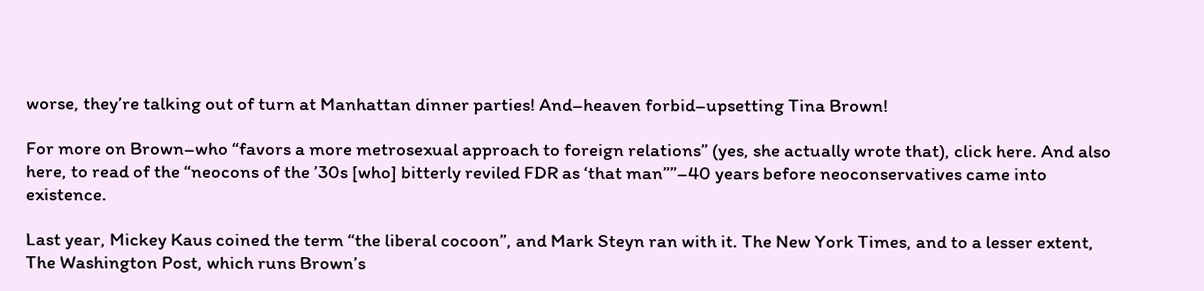worse, they’re talking out of turn at Manhattan dinner parties! And–heaven forbid–upsetting Tina Brown!

For more on Brown–who “favors a more metrosexual approach to foreign relations” (yes, she actually wrote that), click here. And also here, to read of the “neocons of the ’30s [who] bitterly reviled FDR as ‘that man””–40 years before neoconservatives came into existence.

Last year, Mickey Kaus coined the term “the liberal cocoon”, and Mark Steyn ran with it. The New York Times, and to a lesser extent, The Washington Post, which runs Brown’s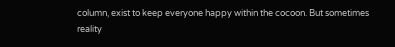column, exist to keep everyone happy within the cocoon. But sometimes reality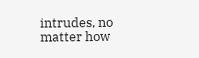intrudes, no matter how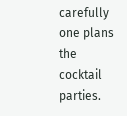carefully one plans the cocktail parties.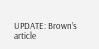UPDATE: Brown’s article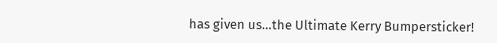has given us…the Ultimate Kerry Bumpersticker!